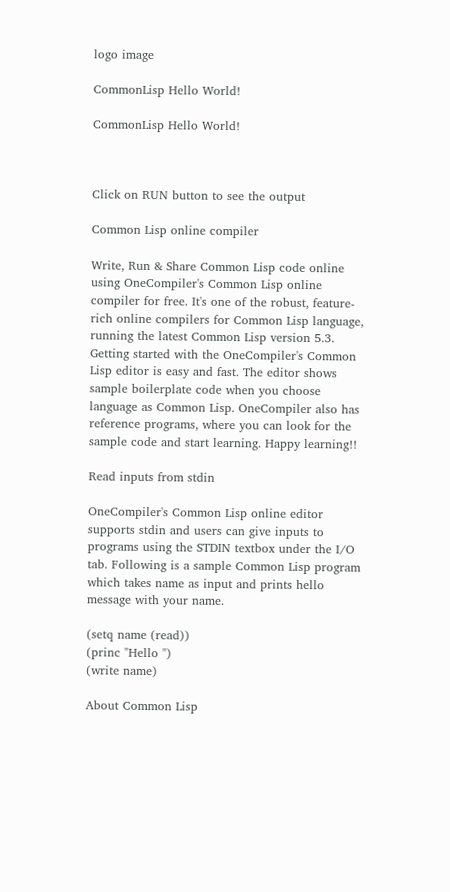logo image

CommonLisp Hello World!

CommonLisp Hello World!



Click on RUN button to see the output

Common Lisp online compiler

Write, Run & Share Common Lisp code online using OneCompiler's Common Lisp online compiler for free. It's one of the robust, feature-rich online compilers for Common Lisp language, running the latest Common Lisp version 5.3. Getting started with the OneCompiler's Common Lisp editor is easy and fast. The editor shows sample boilerplate code when you choose language as Common Lisp. OneCompiler also has reference programs, where you can look for the sample code and start learning. Happy learning!!

Read inputs from stdin

OneCompiler's Common Lisp online editor supports stdin and users can give inputs to programs using the STDIN textbox under the I/O tab. Following is a sample Common Lisp program which takes name as input and prints hello message with your name.

(setq name (read))
(princ "Hello ")
(write name)

About Common Lisp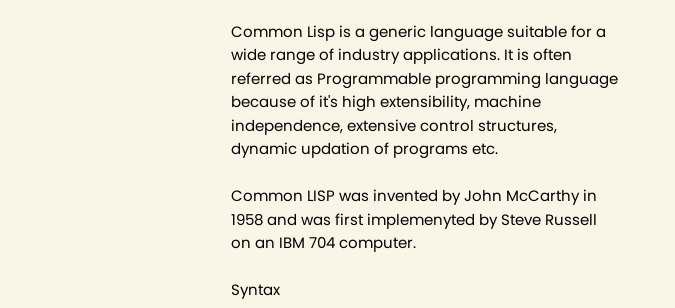Common Lisp is a generic language suitable for a wide range of industry applications. It is often referred as Programmable programming language because of it's high extensibility, machine independence, extensive control structures, dynamic updation of programs etc.

Common LISP was invented by John McCarthy in 1958 and was first implemenyted by Steve Russell on an IBM 704 computer.

Syntax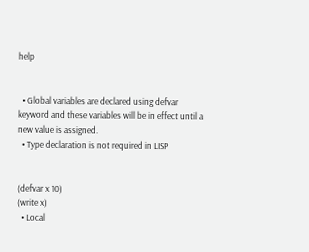help


  • Global variables are declared using defvar keyword and these variables will be in effect until a new value is assigned.
  • Type declaration is not required in LISP


(defvar x 10)
(write x)
  • Local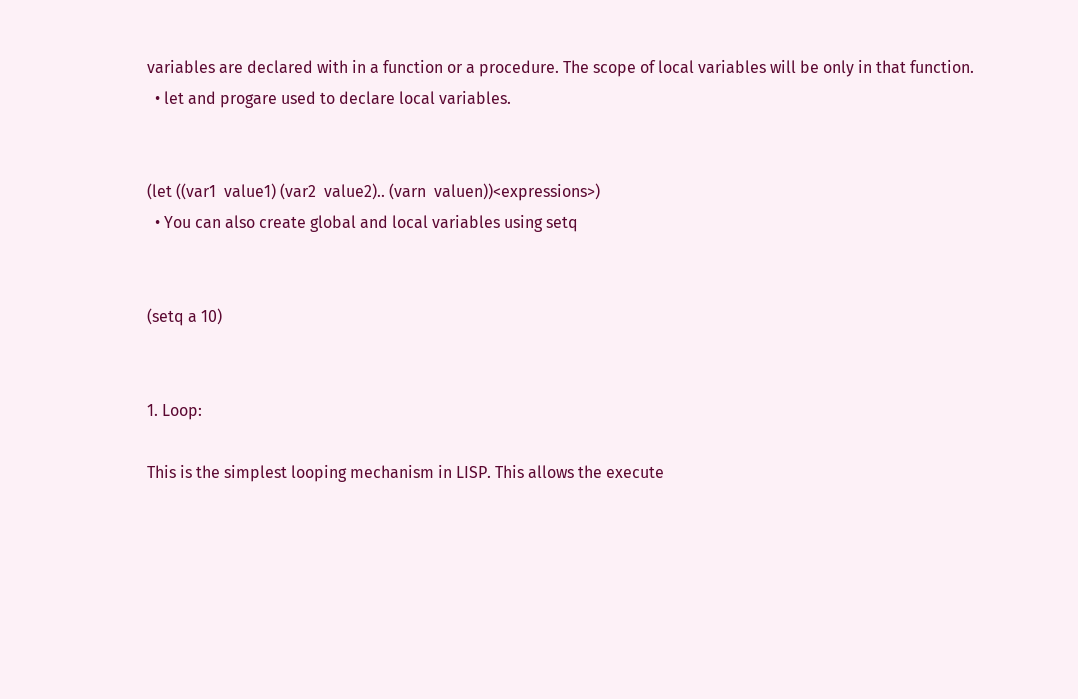variables are declared with in a function or a procedure. The scope of local variables will be only in that function.
  • let and progare used to declare local variables.


(let ((var1  value1) (var2  value2).. (varn  valuen))<expressions>)
  • You can also create global and local variables using setq


(setq a 10)


1. Loop:

This is the simplest looping mechanism in LISP. This allows the execute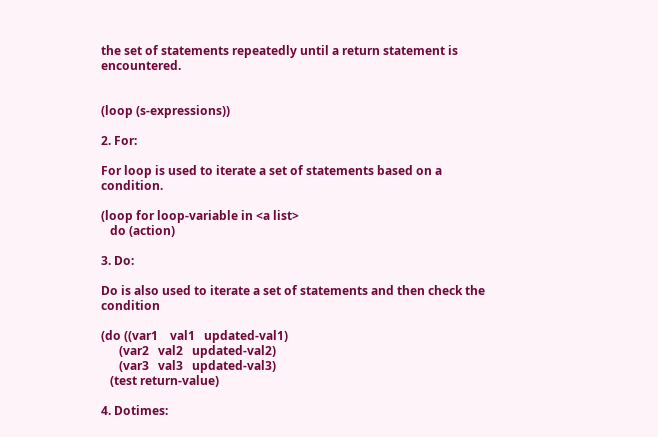the set of statements repeatedly until a return statement is encountered.


(loop (s-expressions))

2. For:

For loop is used to iterate a set of statements based on a condition.

(loop for loop-variable in <a list>
   do (action)

3. Do:

Do is also used to iterate a set of statements and then check the condition

(do ((var1    val1   updated-val1)
      (var2   val2   updated-val2)
      (var3   val3   updated-val3)
   (test return-value)

4. Dotimes: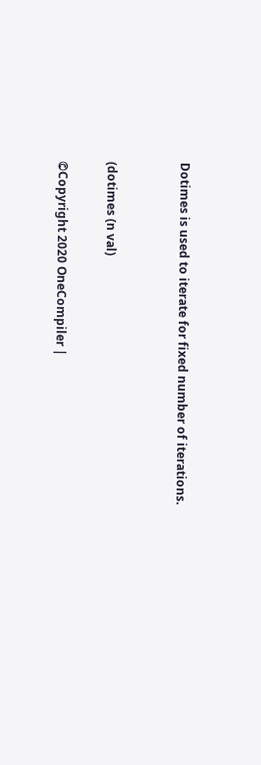Dotimes is used to iterate for fixed number of iterations.


(dotimes (n val)

©Copyright 2020 OneCompiler |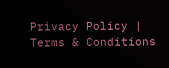Privacy Policy | Terms & Conditions